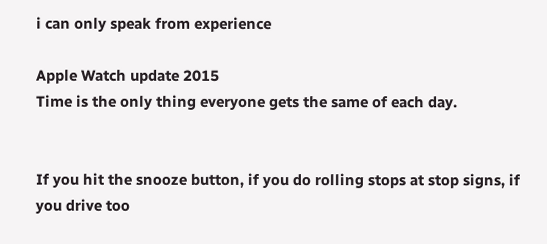i can only speak from experience

Apple Watch update 2015
Time is the only thing everyone gets the same of each day.


If you hit the snooze button, if you do rolling stops at stop signs, if you drive too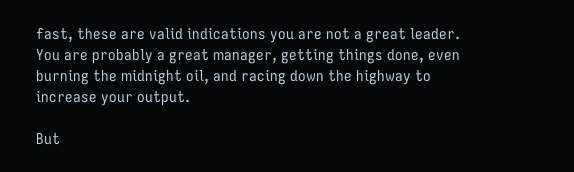fast, these are valid indications you are not a great leader. You are probably a great manager, getting things done, even burning the midnight oil, and racing down the highway to increase your output.

But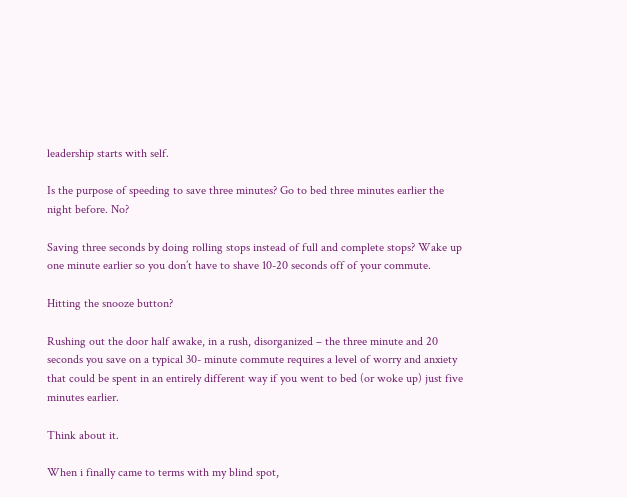leadership starts with self.

Is the purpose of speeding to save three minutes? Go to bed three minutes earlier the night before. No?

Saving three seconds by doing rolling stops instead of full and complete stops? Wake up one minute earlier so you don’t have to shave 10-20 seconds off of your commute.

Hitting the snooze button?

Rushing out the door half awake, in a rush, disorganized – the three minute and 20 seconds you save on a typical 30- minute commute requires a level of worry and anxiety that could be spent in an entirely different way if you went to bed (or woke up) just five minutes earlier.

Think about it.

When i finally came to terms with my blind spot,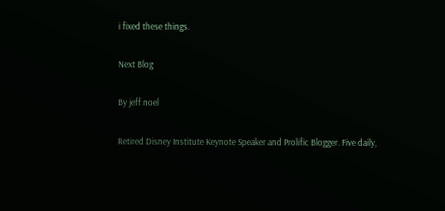i fixed these things.

Next Blog

By jeff noel

Retired Disney Institute Keynote Speaker and Prolific Blogger. Five daily,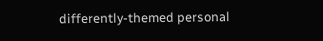differently-themed personal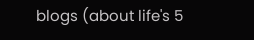blogs (about life's 5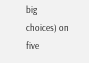big choices) on five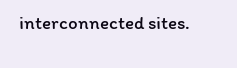interconnected sites.